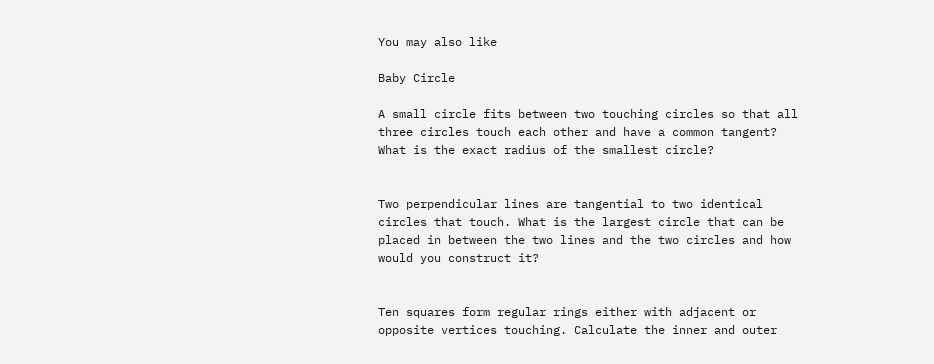You may also like

Baby Circle

A small circle fits between two touching circles so that all three circles touch each other and have a common tangent? What is the exact radius of the smallest circle?


Two perpendicular lines are tangential to two identical circles that touch. What is the largest circle that can be placed in between the two lines and the two circles and how would you construct it?


Ten squares form regular rings either with adjacent or opposite vertices touching. Calculate the inner and outer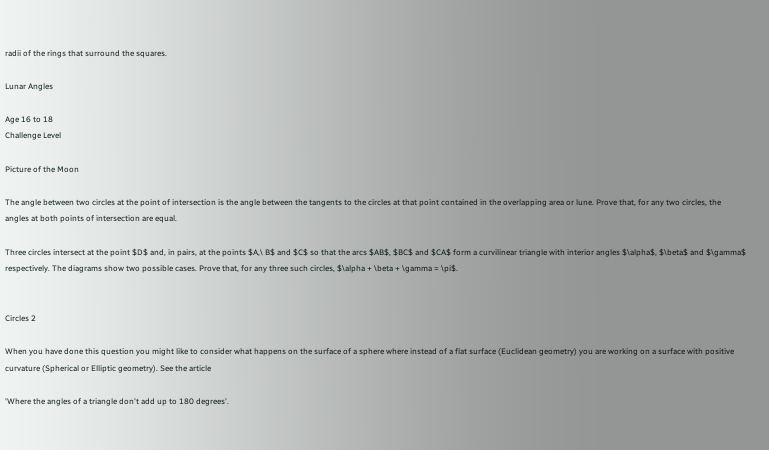radii of the rings that surround the squares.

Lunar Angles

Age 16 to 18
Challenge Level

Picture of the Moon

The angle between two circles at the point of intersection is the angle between the tangents to the circles at that point contained in the overlapping area or lune. Prove that, for any two circles, the angles at both points of intersection are equal.

Three circles intersect at the point $D$ and, in pairs, at the points $A,\ B$ and $C$ so that the arcs $AB$, $BC$ and $CA$ form a curvilinear triangle with interior angles $\alpha$, $\beta$ and $\gamma$ respectively. The diagrams show two possible cases. Prove that, for any three such circles, $\alpha + \beta + \gamma = \pi$.


Circles 2

When you have done this question you might like to consider what happens on the surface of a sphere where instead of a flat surface (Euclidean geometry) you are working on a surface with positive curvature (Spherical or Elliptic geometry). See the article

'Where the angles of a triangle don't add up to 180 degrees'.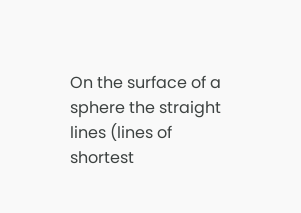On the surface of a sphere the straight lines (lines of shortest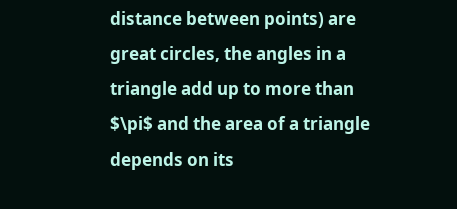distance between points) are great circles, the angles in a triangle add up to more than $\pi$ and the area of a triangle depends on its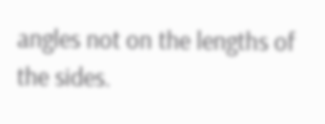angles not on the lengths of the sides.